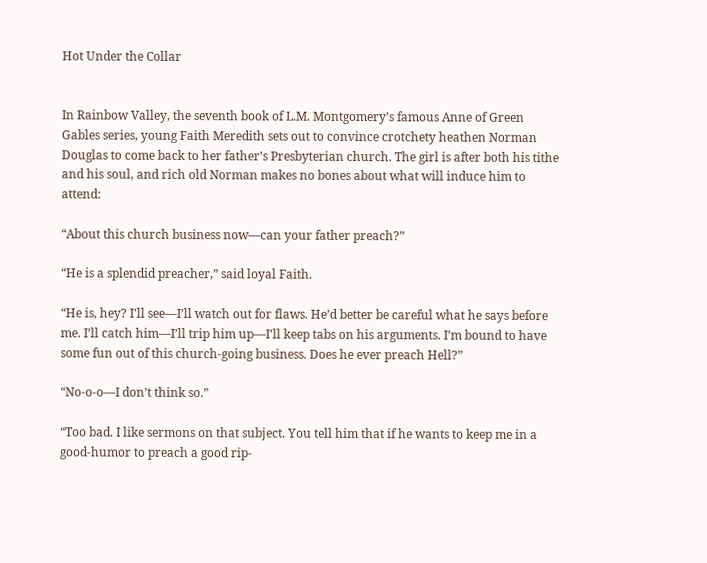Hot Under the Collar


In Rainbow Valley, the seventh book of L.M. Montgomery’s famous Anne of Green Gables series, young Faith Meredith sets out to convince crotchety heathen Norman Douglas to come back to her father’s Presbyterian church. The girl is after both his tithe and his soul, and rich old Norman makes no bones about what will induce him to attend:

“About this church business now—can your father preach?”

“He is a splendid preacher,” said loyal Faith.

“He is, hey? I’ll see—I’ll watch out for flaws. He’d better be careful what he says before me. I’ll catch him—I’ll trip him up—I’ll keep tabs on his arguments. I’m bound to have some fun out of this church-going business. Does he ever preach Hell?”

“No-o-o—I don’t think so.”

“Too bad. I like sermons on that subject. You tell him that if he wants to keep me in a good-humor to preach a good rip-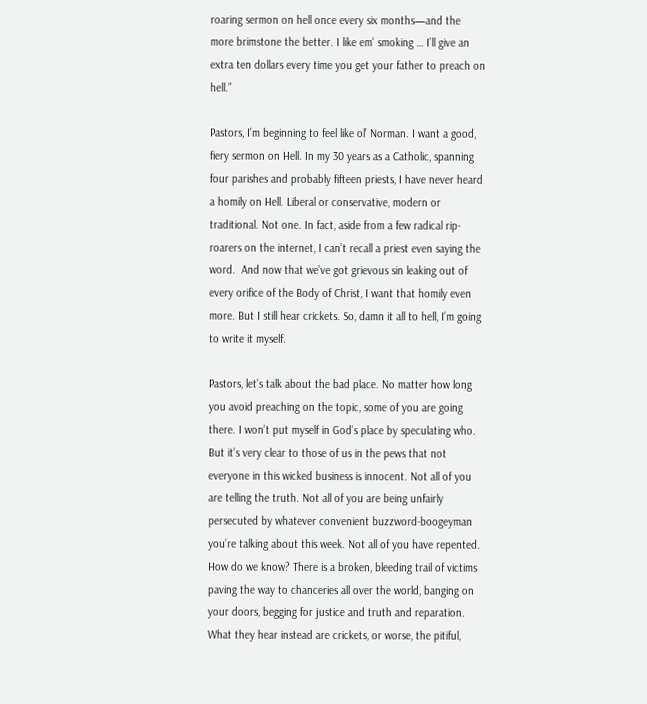roaring sermon on hell once every six months—and the more brimstone the better. I like em’ smoking … I’ll give an extra ten dollars every time you get your father to preach on hell.”

Pastors, I’m beginning to feel like ol’ Norman. I want a good, fiery sermon on Hell. In my 30 years as a Catholic, spanning four parishes and probably fifteen priests, I have never heard a homily on Hell. Liberal or conservative, modern or traditional. Not one. In fact, aside from a few radical rip-roarers on the internet, I can’t recall a priest even saying the word.  And now that we’ve got grievous sin leaking out of every orifice of the Body of Christ, I want that homily even more. But I still hear crickets. So, damn it all to hell, I’m going to write it myself.

Pastors, let’s talk about the bad place. No matter how long you avoid preaching on the topic, some of you are going there. I won’t put myself in God’s place by speculating who. But it’s very clear to those of us in the pews that not everyone in this wicked business is innocent. Not all of you are telling the truth. Not all of you are being unfairly persecuted by whatever convenient buzzword-boogeyman you’re talking about this week. Not all of you have repented. How do we know? There is a broken, bleeding trail of victims paving the way to chanceries all over the world, banging on your doors, begging for justice and truth and reparation. What they hear instead are crickets, or worse, the pitiful,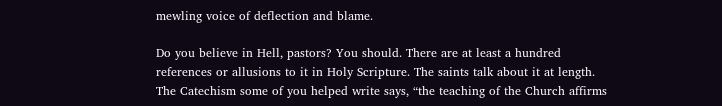mewling voice of deflection and blame.

Do you believe in Hell, pastors? You should. There are at least a hundred references or allusions to it in Holy Scripture. The saints talk about it at length. The Catechism some of you helped write says, “the teaching of the Church affirms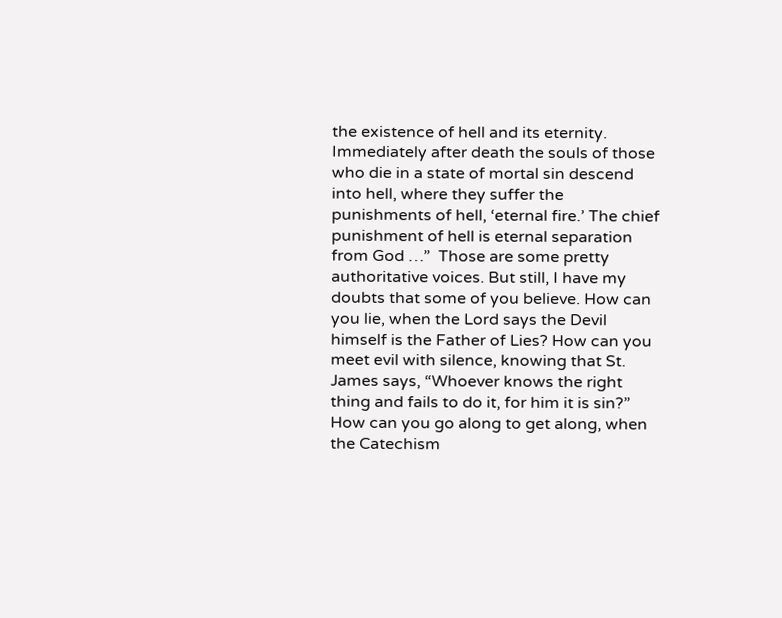the existence of hell and its eternity. Immediately after death the souls of those who die in a state of mortal sin descend into hell, where they suffer the punishments of hell, ‘eternal fire.’ The chief punishment of hell is eternal separation from God …”  Those are some pretty authoritative voices. But still, I have my doubts that some of you believe. How can you lie, when the Lord says the Devil himself is the Father of Lies? How can you meet evil with silence, knowing that St. James says, “Whoever knows the right thing and fails to do it, for him it is sin?” How can you go along to get along, when the Catechism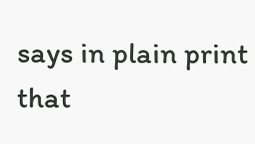says in plain print that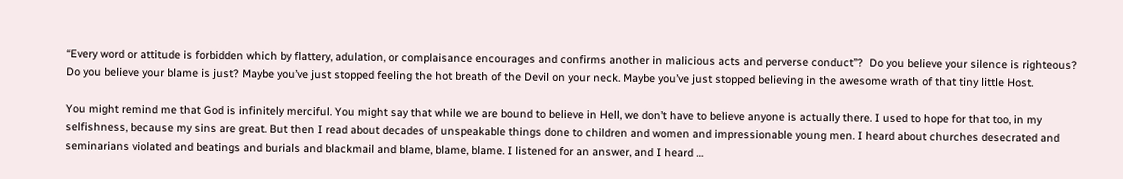“Every word or attitude is forbidden which by flattery, adulation, or complaisance encourages and confirms another in malicious acts and perverse conduct”?  Do you believe your silence is righteous? Do you believe your blame is just? Maybe you’ve just stopped feeling the hot breath of the Devil on your neck. Maybe you’ve just stopped believing in the awesome wrath of that tiny little Host.

You might remind me that God is infinitely merciful. You might say that while we are bound to believe in Hell, we don’t have to believe anyone is actually there. I used to hope for that too, in my selfishness, because my sins are great. But then I read about decades of unspeakable things done to children and women and impressionable young men. I heard about churches desecrated and seminarians violated and beatings and burials and blackmail and blame, blame, blame. I listened for an answer, and I heard …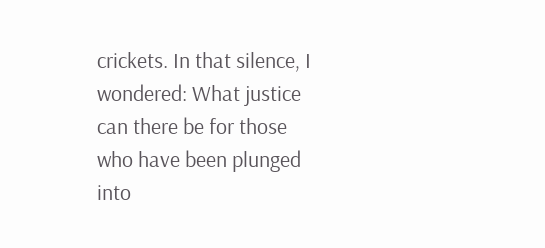crickets. In that silence, I wondered: What justice can there be for those who have been plunged into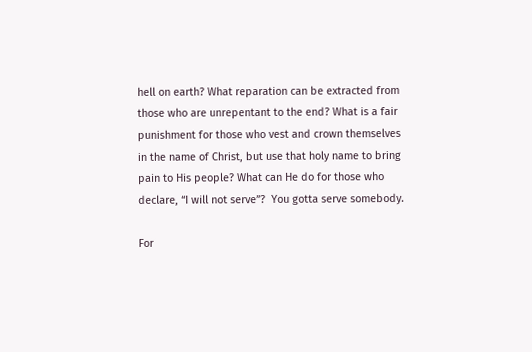hell on earth? What reparation can be extracted from those who are unrepentant to the end? What is a fair punishment for those who vest and crown themselves in the name of Christ, but use that holy name to bring pain to His people? What can He do for those who declare, “I will not serve”?  You gotta serve somebody.

For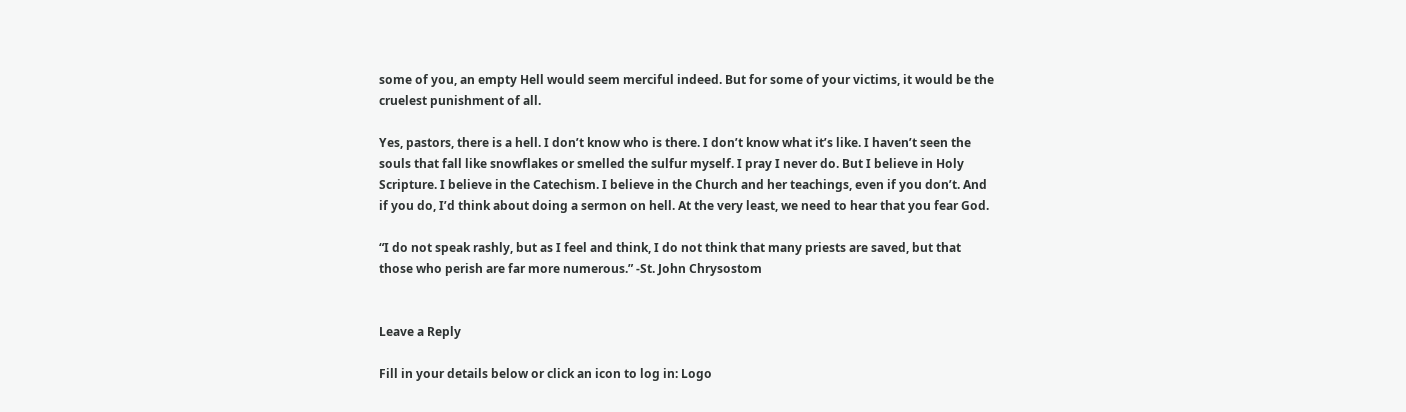some of you, an empty Hell would seem merciful indeed. But for some of your victims, it would be the cruelest punishment of all.

Yes, pastors, there is a hell. I don’t know who is there. I don’t know what it’s like. I haven’t seen the souls that fall like snowflakes or smelled the sulfur myself. I pray I never do. But I believe in Holy Scripture. I believe in the Catechism. I believe in the Church and her teachings, even if you don’t. And if you do, I’d think about doing a sermon on hell. At the very least, we need to hear that you fear God.

“I do not speak rashly, but as I feel and think, I do not think that many priests are saved, but that those who perish are far more numerous.” -St. John Chrysostom


Leave a Reply

Fill in your details below or click an icon to log in: Logo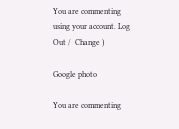You are commenting using your account. Log Out /  Change )

Google photo

You are commenting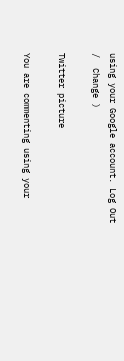using your Google account. Log Out /  Change )

Twitter picture

You are commenting using your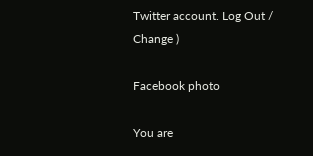Twitter account. Log Out /  Change )

Facebook photo

You are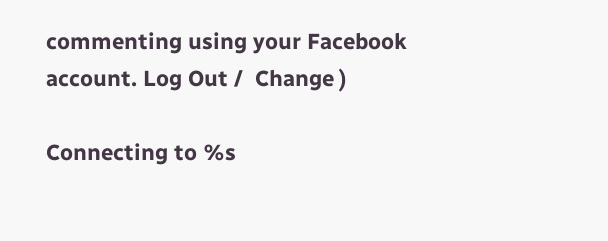commenting using your Facebook account. Log Out /  Change )

Connecting to %s